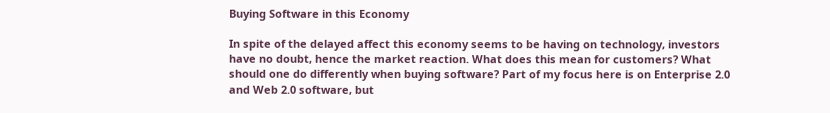Buying Software in this Economy

In spite of the delayed affect this economy seems to be having on technology, investors have no doubt, hence the market reaction. What does this mean for customers? What should one do differently when buying software? Part of my focus here is on Enterprise 2.0 and Web 2.0 software, but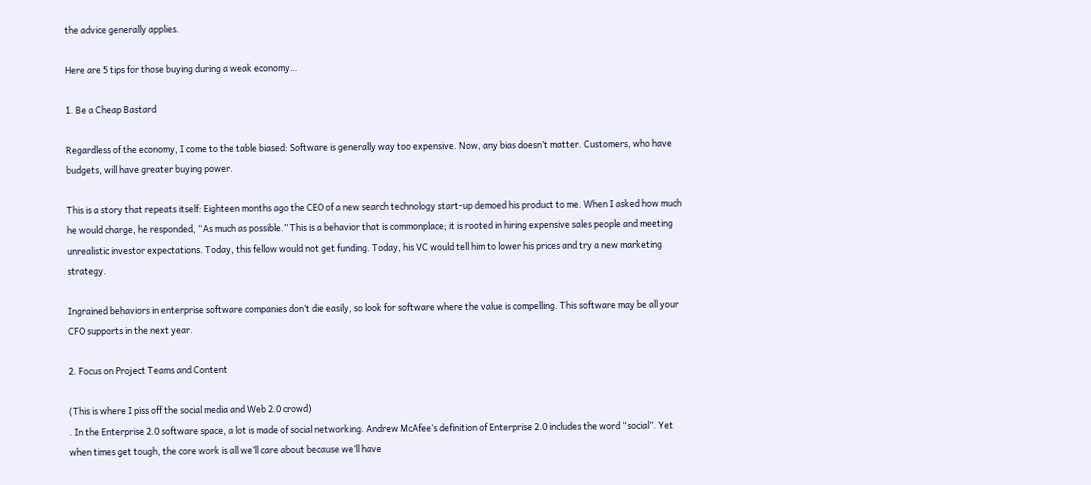the advice generally applies.

Here are 5 tips for those buying during a weak economy…

1. Be a Cheap Bastard

Regardless of the economy, I come to the table biased: Software is generally way too expensive. Now, any bias doesn’t matter. Customers, who have budgets, will have greater buying power.

This is a story that repeats itself: Eighteen months ago the CEO of a new search technology start-up demoed his product to me. When I asked how much he would charge, he responded, “As much as possible.” This is a behavior that is commonplace; it is rooted in hiring expensive sales people and meeting unrealistic investor expectations. Today, this fellow would not get funding. Today, his VC would tell him to lower his prices and try a new marketing strategy.

Ingrained behaviors in enterprise software companies don’t die easily, so look for software where the value is compelling. This software may be all your CFO supports in the next year.

2. Focus on Project Teams and Content

(This is where I piss off the social media and Web 2.0 crowd)
. In the Enterprise 2.0 software space, a lot is made of social networking. Andrew McAfee‘s definition of Enterprise 2.0 includes the word “social”. Yet when times get tough, the core work is all we’ll care about because we’ll have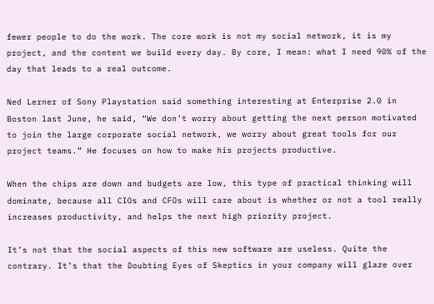fewer people to do the work. The core work is not my social network, it is my project, and the content we build every day. By core, I mean: what I need 90% of the day that leads to a real outcome.

Ned Lerner of Sony Playstation said something interesting at Enterprise 2.0 in Boston last June, he said, “We don’t worry about getting the next person motivated to join the large corporate social network, we worry about great tools for our project teams.” He focuses on how to make his projects productive.

When the chips are down and budgets are low, this type of practical thinking will dominate, because all CIOs and CFOs will care about is whether or not a tool really increases productivity, and helps the next high priority project.

It’s not that the social aspects of this new software are useless. Quite the contrary. It’s that the Doubting Eyes of Skeptics in your company will glaze over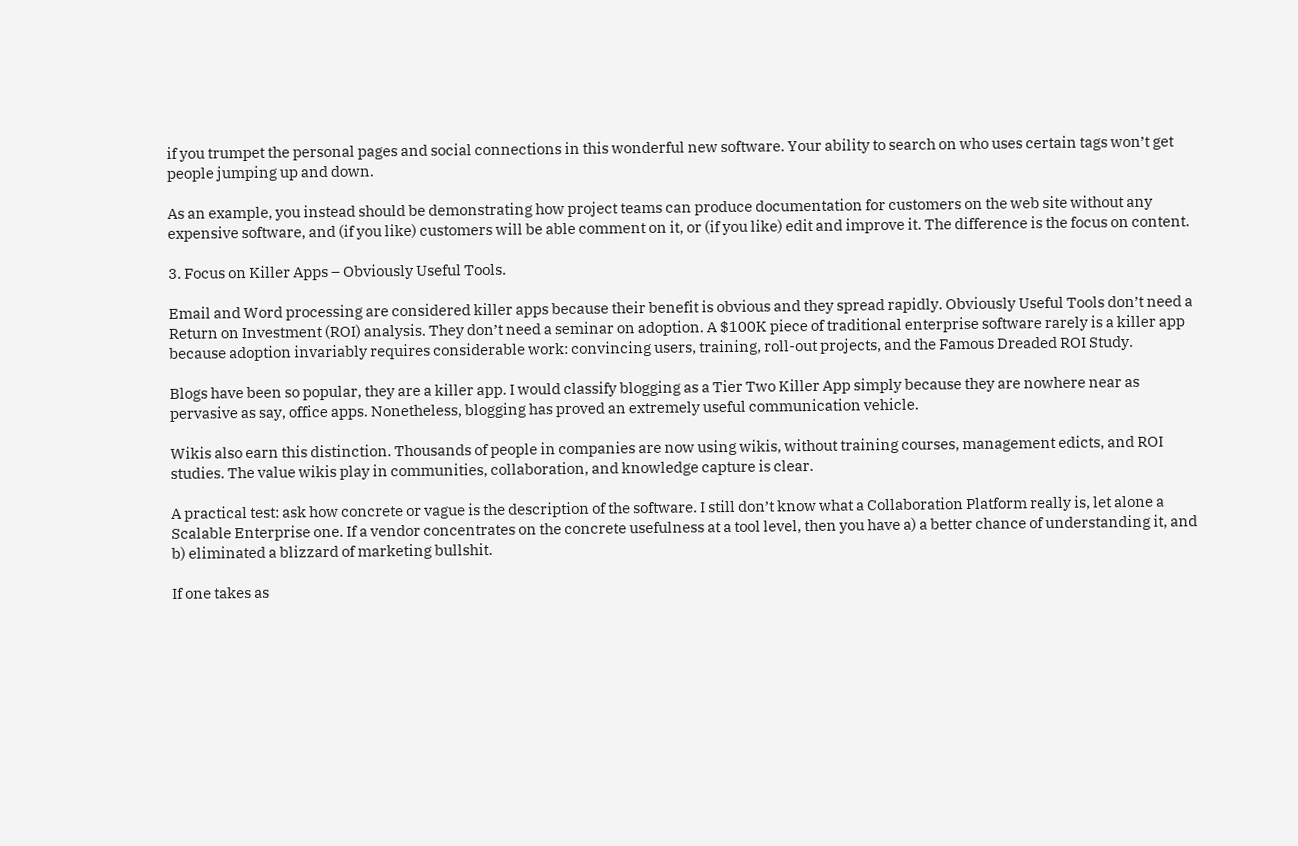if you trumpet the personal pages and social connections in this wonderful new software. Your ability to search on who uses certain tags won’t get people jumping up and down.

As an example, you instead should be demonstrating how project teams can produce documentation for customers on the web site without any expensive software, and (if you like) customers will be able comment on it, or (if you like) edit and improve it. The difference is the focus on content.

3. Focus on Killer Apps – Obviously Useful Tools.

Email and Word processing are considered killer apps because their benefit is obvious and they spread rapidly. Obviously Useful Tools don’t need a Return on Investment (ROI) analysis. They don’t need a seminar on adoption. A $100K piece of traditional enterprise software rarely is a killer app because adoption invariably requires considerable work: convincing users, training, roll-out projects, and the Famous Dreaded ROI Study.

Blogs have been so popular, they are a killer app. I would classify blogging as a Tier Two Killer App simply because they are nowhere near as pervasive as say, office apps. Nonetheless, blogging has proved an extremely useful communication vehicle.

Wikis also earn this distinction. Thousands of people in companies are now using wikis, without training courses, management edicts, and ROI studies. The value wikis play in communities, collaboration, and knowledge capture is clear.

A practical test: ask how concrete or vague is the description of the software. I still don’t know what a Collaboration Platform really is, let alone a Scalable Enterprise one. If a vendor concentrates on the concrete usefulness at a tool level, then you have a) a better chance of understanding it, and b) eliminated a blizzard of marketing bullshit.

If one takes as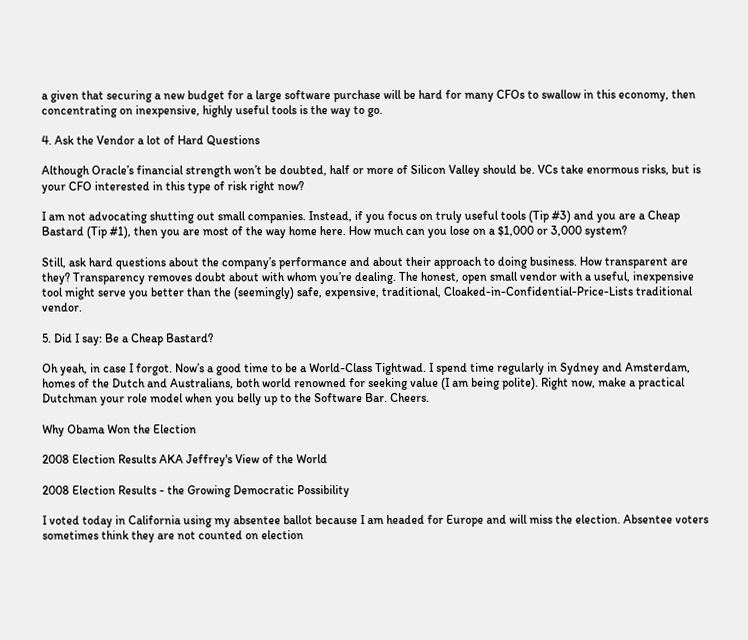a given that securing a new budget for a large software purchase will be hard for many CFOs to swallow in this economy, then concentrating on inexpensive, highly useful tools is the way to go.

4. Ask the Vendor a lot of Hard Questions

Although Oracle’s financial strength won’t be doubted, half or more of Silicon Valley should be. VCs take enormous risks, but is your CFO interested in this type of risk right now?

I am not advocating shutting out small companies. Instead, if you focus on truly useful tools (Tip #3) and you are a Cheap Bastard (Tip #1), then you are most of the way home here. How much can you lose on a $1,000 or 3,000 system?

Still, ask hard questions about the company’s performance and about their approach to doing business. How transparent are they? Transparency removes doubt about with whom you’re dealing. The honest, open small vendor with a useful, inexpensive tool might serve you better than the (seemingly) safe, expensive, traditional, Cloaked-in-Confidential-Price-Lists traditional vendor.

5. Did I say: Be a Cheap Bastard?

Oh yeah, in case I forgot. Now’s a good time to be a World-Class Tightwad. I spend time regularly in Sydney and Amsterdam, homes of the Dutch and Australians, both world renowned for seeking value (I am being polite). Right now, make a practical Dutchman your role model when you belly up to the Software Bar. Cheers.

Why Obama Won the Election

2008 Election Results AKA Jeffrey's View of the World

2008 Election Results - the Growing Democratic Possibility

I voted today in California using my absentee ballot because I am headed for Europe and will miss the election. Absentee voters sometimes think they are not counted on election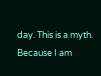day. This is a myth. Because I am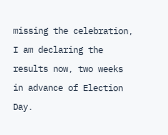missing the celebration, I am declaring the results now, two weeks in advance of Election Day.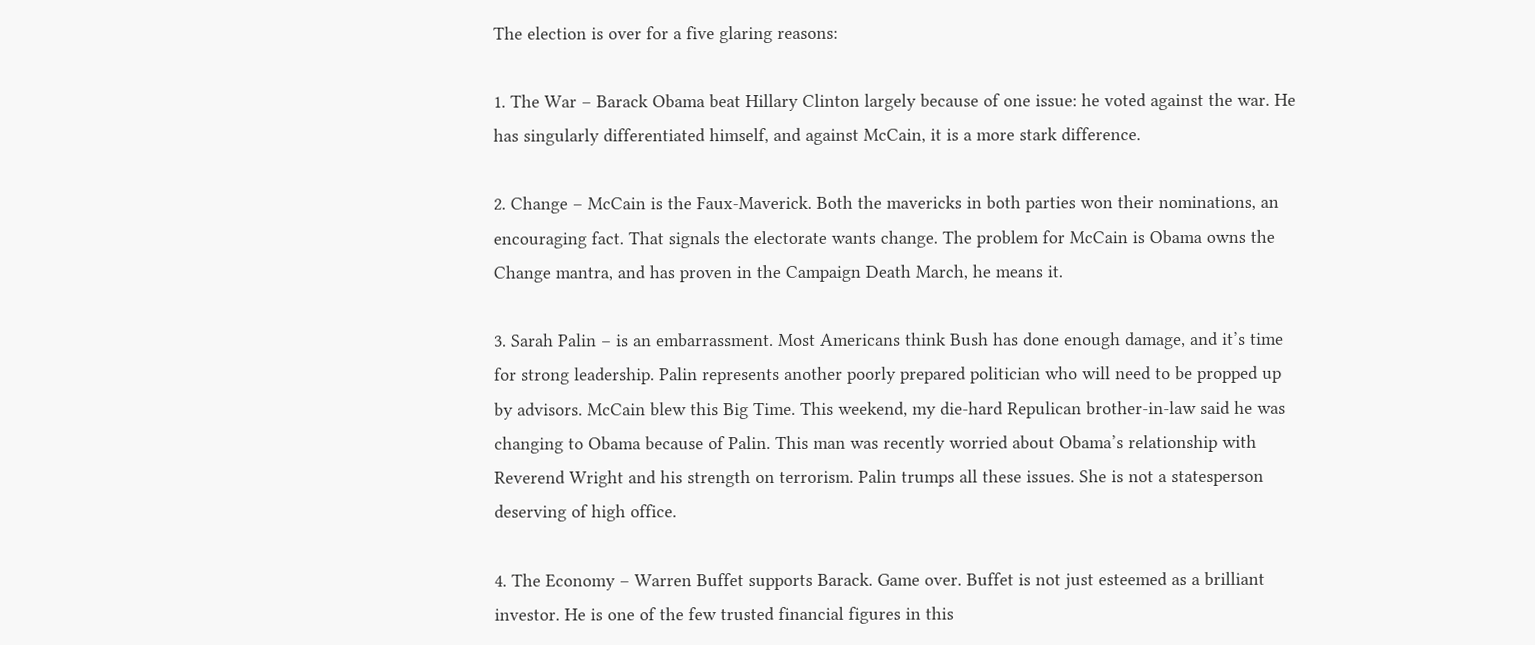The election is over for a five glaring reasons:

1. The War – Barack Obama beat Hillary Clinton largely because of one issue: he voted against the war. He has singularly differentiated himself, and against McCain, it is a more stark difference.

2. Change – McCain is the Faux-Maverick. Both the mavericks in both parties won their nominations, an encouraging fact. That signals the electorate wants change. The problem for McCain is Obama owns the Change mantra, and has proven in the Campaign Death March, he means it.

3. Sarah Palin – is an embarrassment. Most Americans think Bush has done enough damage, and it’s time for strong leadership. Palin represents another poorly prepared politician who will need to be propped up by advisors. McCain blew this Big Time. This weekend, my die-hard Repulican brother-in-law said he was changing to Obama because of Palin. This man was recently worried about Obama’s relationship with Reverend Wright and his strength on terrorism. Palin trumps all these issues. She is not a statesperson deserving of high office.

4. The Economy – Warren Buffet supports Barack. Game over. Buffet is not just esteemed as a brilliant investor. He is one of the few trusted financial figures in this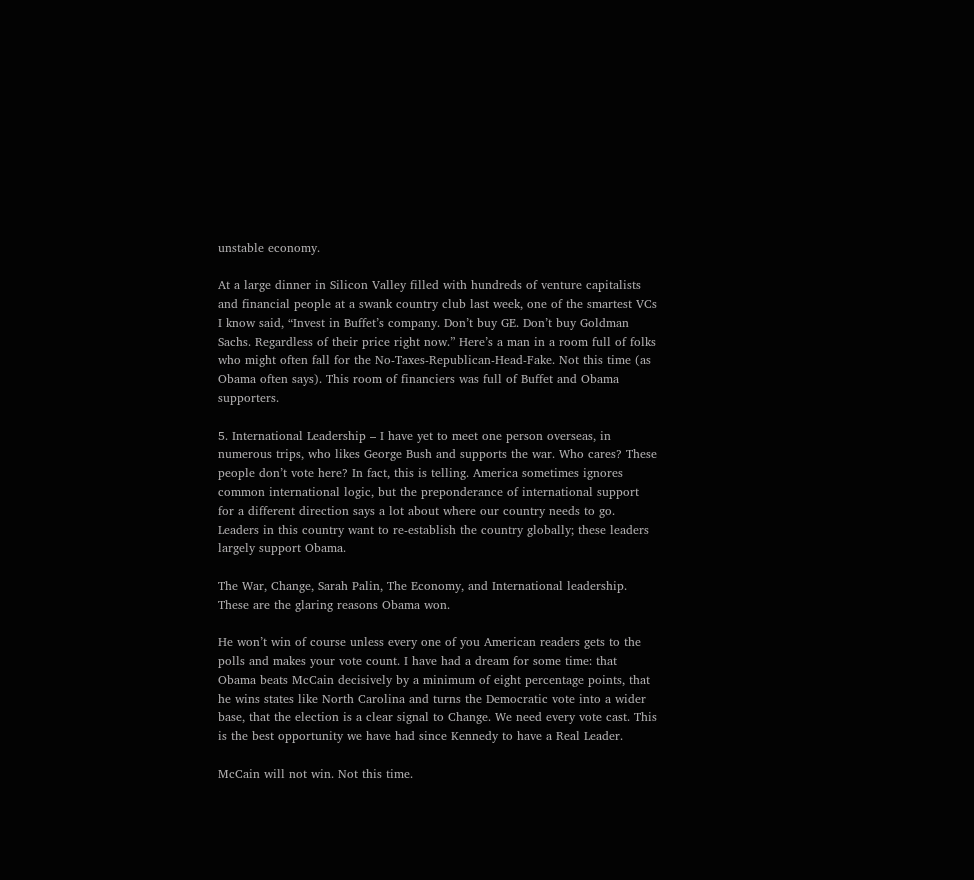unstable economy.

At a large dinner in Silicon Valley filled with hundreds of venture capitalists and financial people at a swank country club last week, one of the smartest VCs I know said, “Invest in Buffet’s company. Don’t buy GE. Don’t buy Goldman Sachs. Regardless of their price right now.” Here’s a man in a room full of folks who might often fall for the No-Taxes-Republican-Head-Fake. Not this time (as Obama often says). This room of financiers was full of Buffet and Obama supporters.

5. International Leadership – I have yet to meet one person overseas, in numerous trips, who likes George Bush and supports the war. Who cares? These people don’t vote here? In fact, this is telling. America sometimes ignores common international logic, but the preponderance of international support for a different direction says a lot about where our country needs to go. Leaders in this country want to re-establish the country globally; these leaders largely support Obama.

The War, Change, Sarah Palin, The Economy, and International leadership. These are the glaring reasons Obama won.

He won’t win of course unless every one of you American readers gets to the polls and makes your vote count. I have had a dream for some time: that Obama beats McCain decisively by a minimum of eight percentage points, that he wins states like North Carolina and turns the Democratic vote into a wider base, that the election is a clear signal to Change. We need every vote cast. This is the best opportunity we have had since Kennedy to have a Real Leader.

McCain will not win. Not this time.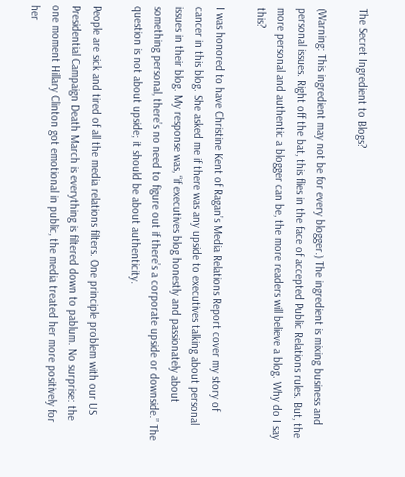The Secret Ingredient to Blogs?

(Warning: This ingredient may not be for every blogger.) The ingredient is mixing business and personal issues. Right off the bat, this flies in the face of accepted Public Relations rules. But, the more personal and authentic a blogger can be, the more readers will believe a blog. Why do I say this?

I was honored to have Christine Kent of Ragan’s Media Relations Report cover my story of cancer in this blog. She asked me if there was any upside to executives talking about personal issues in their blog. My response was, “if executives blog honestly and passionately about something personal, there’s no need to figure out if there’s a corporate upside or downside.” The question is not about upside; it should be about authenticity.

People are sick and tired of all the media relations filters. One principle problem with our US Presidential Campaign Death March is everything is filtered down to pablum. No surprise: the one moment Hillary Clinton got emotional in public, the media treated her more positively for her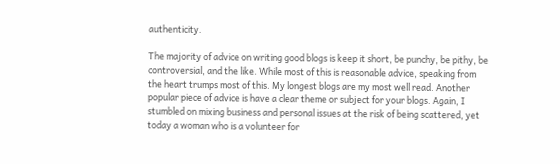authenticity.

The majority of advice on writing good blogs is keep it short, be punchy, be pithy, be controversial, and the like. While most of this is reasonable advice, speaking from the heart trumps most of this. My longest blogs are my most well read. Another popular piece of advice is have a clear theme or subject for your blogs. Again, I stumbled on mixing business and personal issues at the risk of being scattered, yet today a woman who is a volunteer for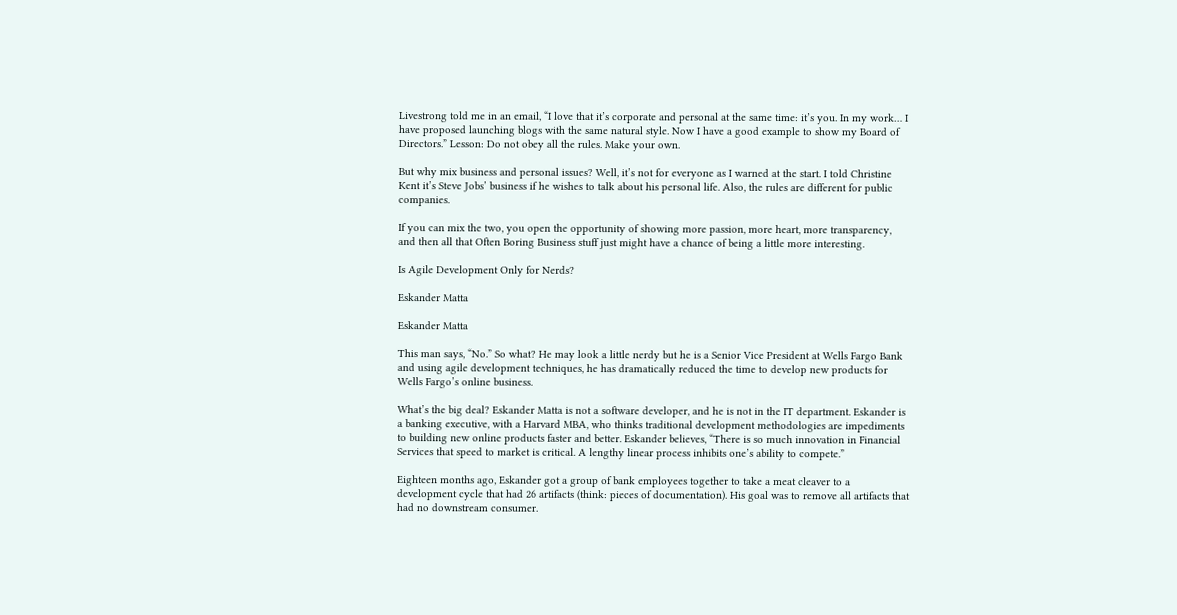Livestrong told me in an email, “I love that it’s corporate and personal at the same time: it’s you. In my work… I have proposed launching blogs with the same natural style. Now I have a good example to show my Board of Directors.” Lesson: Do not obey all the rules. Make your own.

But why mix business and personal issues? Well, it’s not for everyone as I warned at the start. I told Christine Kent it’s Steve Jobs’ business if he wishes to talk about his personal life. Also, the rules are different for public companies.

If you can mix the two, you open the opportunity of showing more passion, more heart, more transparency, and then all that Often Boring Business stuff just might have a chance of being a little more interesting.

Is Agile Development Only for Nerds?

Eskander Matta

Eskander Matta

This man says, “No.” So what? He may look a little nerdy but he is a Senior Vice President at Wells Fargo Bank and using agile development techniques, he has dramatically reduced the time to develop new products for Wells Fargo’s online business.

What’s the big deal? Eskander Matta is not a software developer, and he is not in the IT department. Eskander is a banking executive, with a Harvard MBA, who thinks traditional development methodologies are impediments to building new online products faster and better. Eskander believes, “There is so much innovation in Financial Services that speed to market is critical. A lengthy linear process inhibits one’s ability to compete.”

Eighteen months ago, Eskander got a group of bank employees together to take a meat cleaver to a development cycle that had 26 artifacts (think: pieces of documentation). His goal was to remove all artifacts that had no downstream consumer.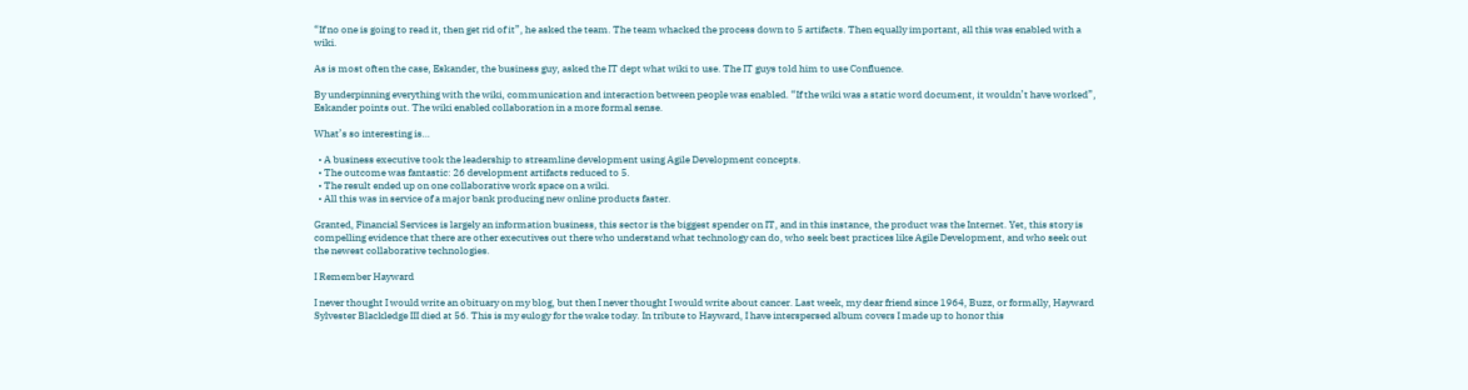“If no one is going to read it, then get rid of it”, he asked the team. The team whacked the process down to 5 artifacts. Then equally important, all this was enabled with a wiki.

As is most often the case, Eskander, the business guy, asked the IT dept what wiki to use. The IT guys told him to use Confluence.

By underpinning everything with the wiki, communication and interaction between people was enabled. “If the wiki was a static word document, it wouldn’t have worked”, Eskander points out. The wiki enabled collaboration in a more formal sense.

What’s so interesting is…

  • A business executive took the leadership to streamline development using Agile Development concepts.
  • The outcome was fantastic: 26 development artifacts reduced to 5.
  • The result ended up on one collaborative work space on a wiki.
  • All this was in service of a major bank producing new online products faster.

Granted, Financial Services is largely an information business, this sector is the biggest spender on IT, and in this instance, the product was the Internet. Yet, this story is compelling evidence that there are other executives out there who understand what technology can do, who seek best practices like Agile Development, and who seek out the newest collaborative technologies.

I Remember Hayward

I never thought I would write an obituary on my blog, but then I never thought I would write about cancer. Last week, my dear friend since 1964, Buzz, or formally, Hayward Sylvester Blackledge III died at 56. This is my eulogy for the wake today. In tribute to Hayward, I have interspersed album covers I made up to honor this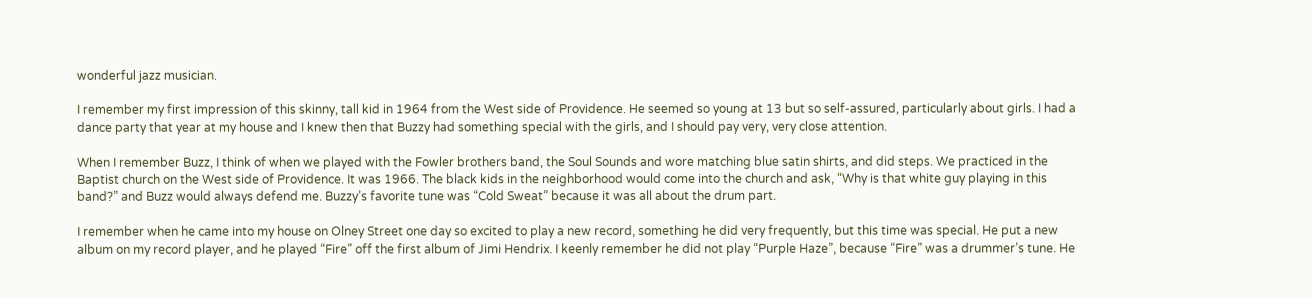wonderful jazz musician.

I remember my first impression of this skinny, tall kid in 1964 from the West side of Providence. He seemed so young at 13 but so self-assured, particularly about girls. I had a dance party that year at my house and I knew then that Buzzy had something special with the girls, and I should pay very, very close attention.

When I remember Buzz, I think of when we played with the Fowler brothers band, the Soul Sounds and wore matching blue satin shirts, and did steps. We practiced in the Baptist church on the West side of Providence. It was 1966. The black kids in the neighborhood would come into the church and ask, “Why is that white guy playing in this band?” and Buzz would always defend me. Buzzy’s favorite tune was “Cold Sweat” because it was all about the drum part.

I remember when he came into my house on Olney Street one day so excited to play a new record, something he did very frequently, but this time was special. He put a new album on my record player, and he played “Fire” off the first album of Jimi Hendrix. I keenly remember he did not play “Purple Haze”, because “Fire” was a drummer’s tune. He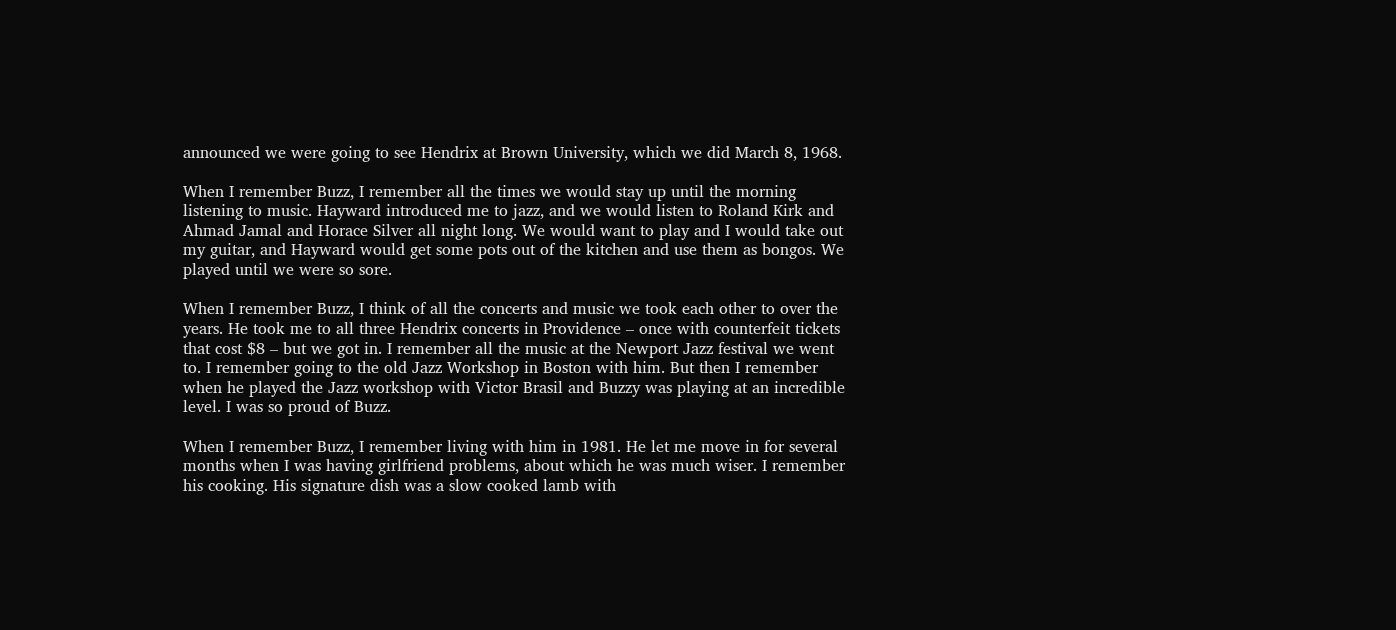announced we were going to see Hendrix at Brown University, which we did March 8, 1968.

When I remember Buzz, I remember all the times we would stay up until the morning listening to music. Hayward introduced me to jazz, and we would listen to Roland Kirk and Ahmad Jamal and Horace Silver all night long. We would want to play and I would take out my guitar, and Hayward would get some pots out of the kitchen and use them as bongos. We played until we were so sore.

When I remember Buzz, I think of all the concerts and music we took each other to over the years. He took me to all three Hendrix concerts in Providence – once with counterfeit tickets that cost $8 – but we got in. I remember all the music at the Newport Jazz festival we went to. I remember going to the old Jazz Workshop in Boston with him. But then I remember when he played the Jazz workshop with Victor Brasil and Buzzy was playing at an incredible level. I was so proud of Buzz.

When I remember Buzz, I remember living with him in 1981. He let me move in for several months when I was having girlfriend problems, about which he was much wiser. I remember his cooking. His signature dish was a slow cooked lamb with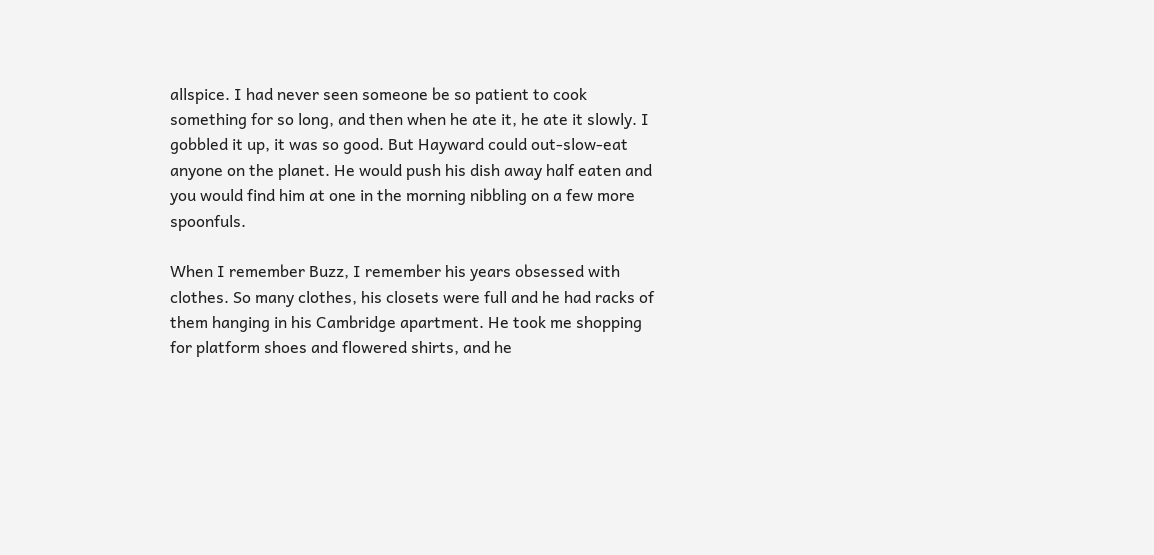allspice. I had never seen someone be so patient to cook something for so long, and then when he ate it, he ate it slowly. I gobbled it up, it was so good. But Hayward could out-slow-eat anyone on the planet. He would push his dish away half eaten and you would find him at one in the morning nibbling on a few more spoonfuls.

When I remember Buzz, I remember his years obsessed with clothes. So many clothes, his closets were full and he had racks of them hanging in his Cambridge apartment. He took me shopping for platform shoes and flowered shirts, and he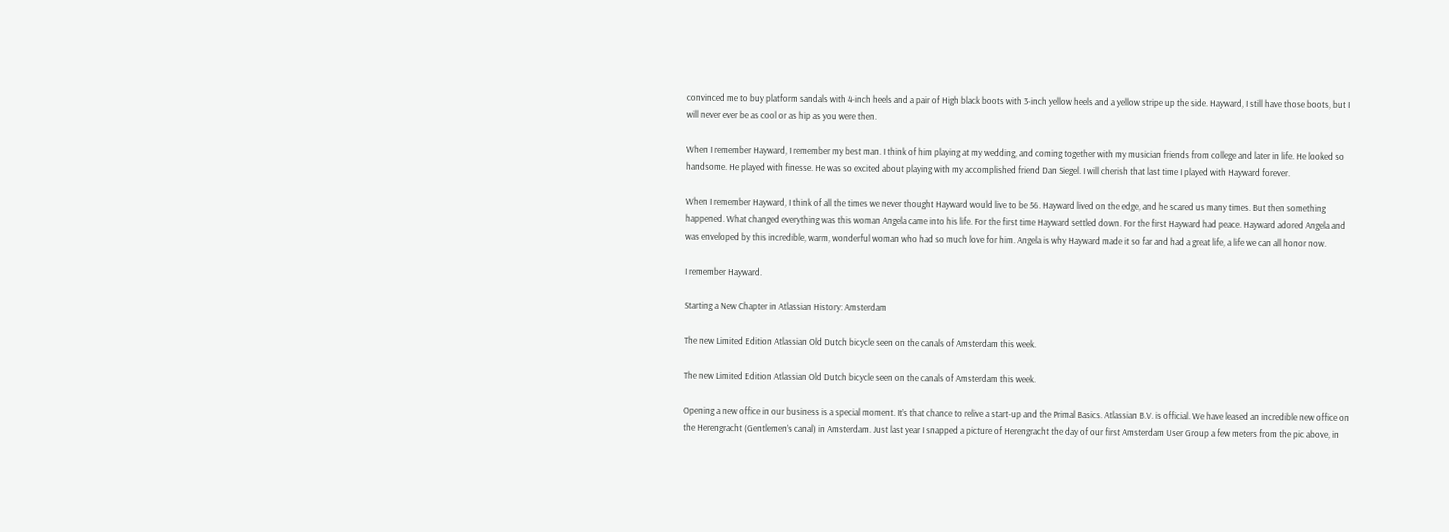convinced me to buy platform sandals with 4-inch heels and a pair of High black boots with 3-inch yellow heels and a yellow stripe up the side. Hayward, I still have those boots, but I will never ever be as cool or as hip as you were then.

When I remember Hayward, I remember my best man. I think of him playing at my wedding, and coming together with my musician friends from college and later in life. He looked so handsome. He played with finesse. He was so excited about playing with my accomplished friend Dan Siegel. I will cherish that last time I played with Hayward forever.

When I remember Hayward, I think of all the times we never thought Hayward would live to be 56. Hayward lived on the edge, and he scared us many times. But then something happened. What changed everything was this woman Angela came into his life. For the first time Hayward settled down. For the first Hayward had peace. Hayward adored Angela and was enveloped by this incredible, warm, wonderful woman who had so much love for him. Angela is why Hayward made it so far and had a great life, a life we can all honor now.

I remember Hayward.

Starting a New Chapter in Atlassian History: Amsterdam

The new Limited Edition Atlassian Old Dutch bicycle seen on the canals of Amsterdam this week.

The new Limited Edition Atlassian Old Dutch bicycle seen on the canals of Amsterdam this week.

Opening a new office in our business is a special moment. It’s that chance to relive a start-up and the Primal Basics. Atlassian B.V. is official. We have leased an incredible new office on the Herengracht (Gentlemen’s canal) in Amsterdam. Just last year I snapped a picture of Herengracht the day of our first Amsterdam User Group a few meters from the pic above, in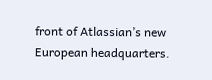front of Atlassian’s new European headquarters.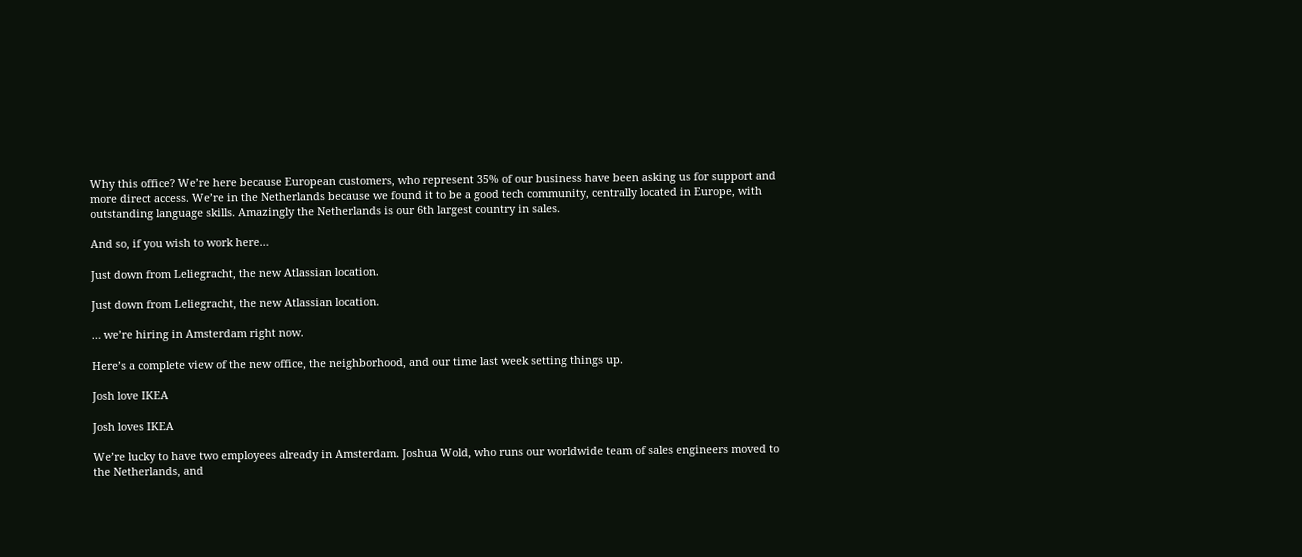Why this office? We’re here because European customers, who represent 35% of our business have been asking us for support and more direct access. We’re in the Netherlands because we found it to be a good tech community, centrally located in Europe, with outstanding language skills. Amazingly the Netherlands is our 6th largest country in sales.

And so, if you wish to work here…

Just down from Leliegracht, the new Atlassian location.

Just down from Leliegracht, the new Atlassian location.

… we’re hiring in Amsterdam right now.

Here’s a complete view of the new office, the neighborhood, and our time last week setting things up.

Josh love IKEA

Josh loves IKEA

We’re lucky to have two employees already in Amsterdam. Joshua Wold, who runs our worldwide team of sales engineers moved to the Netherlands, and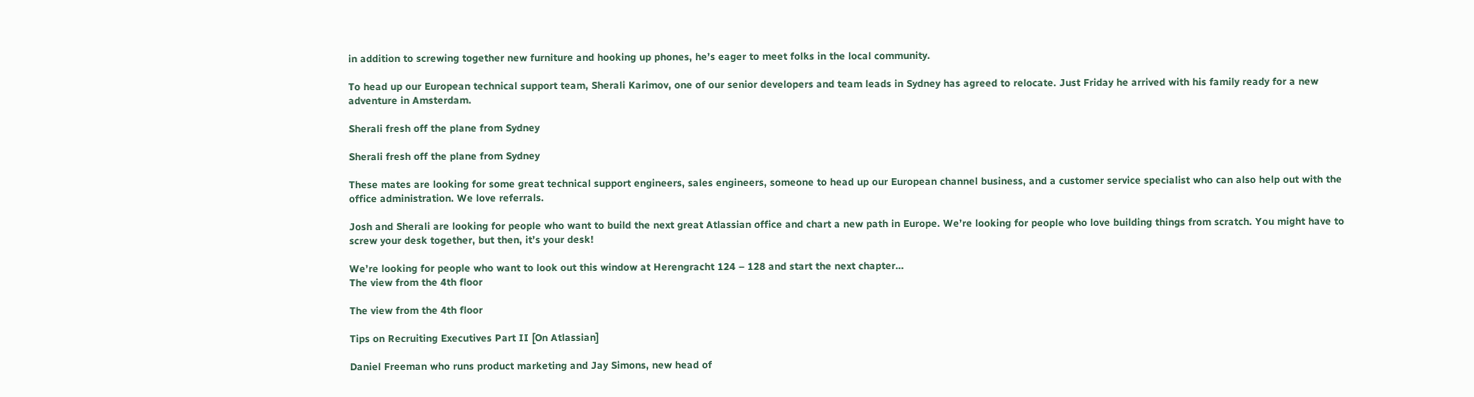in addition to screwing together new furniture and hooking up phones, he’s eager to meet folks in the local community.

To head up our European technical support team, Sherali Karimov, one of our senior developers and team leads in Sydney has agreed to relocate. Just Friday he arrived with his family ready for a new adventure in Amsterdam.

Sherali fresh off the plane from Sydney

Sherali fresh off the plane from Sydney

These mates are looking for some great technical support engineers, sales engineers, someone to head up our European channel business, and a customer service specialist who can also help out with the office administration. We love referrals.

Josh and Sherali are looking for people who want to build the next great Atlassian office and chart a new path in Europe. We’re looking for people who love building things from scratch. You might have to screw your desk together, but then, it’s your desk!

We’re looking for people who want to look out this window at Herengracht 124 – 128 and start the next chapter…
The view from the 4th floor

The view from the 4th floor

Tips on Recruiting Executives Part II [On Atlassian]

Daniel Freeman who runs product marketing and Jay Simons, new head of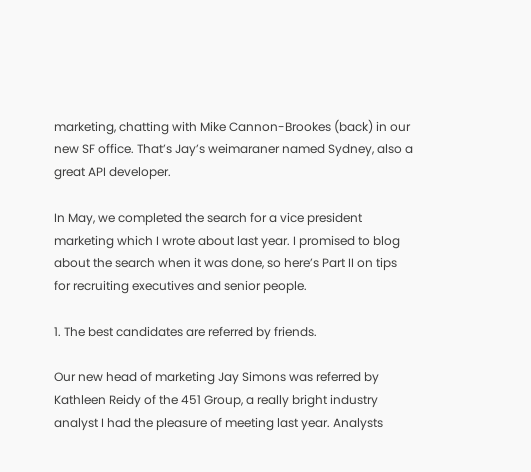marketing, chatting with Mike Cannon-Brookes (back) in our new SF office. That’s Jay’s weimaraner named Sydney, also a great API developer.

In May, we completed the search for a vice president marketing which I wrote about last year. I promised to blog about the search when it was done, so here’s Part II on tips for recruiting executives and senior people.

1. The best candidates are referred by friends.

Our new head of marketing Jay Simons was referred by Kathleen Reidy of the 451 Group, a really bright industry analyst I had the pleasure of meeting last year. Analysts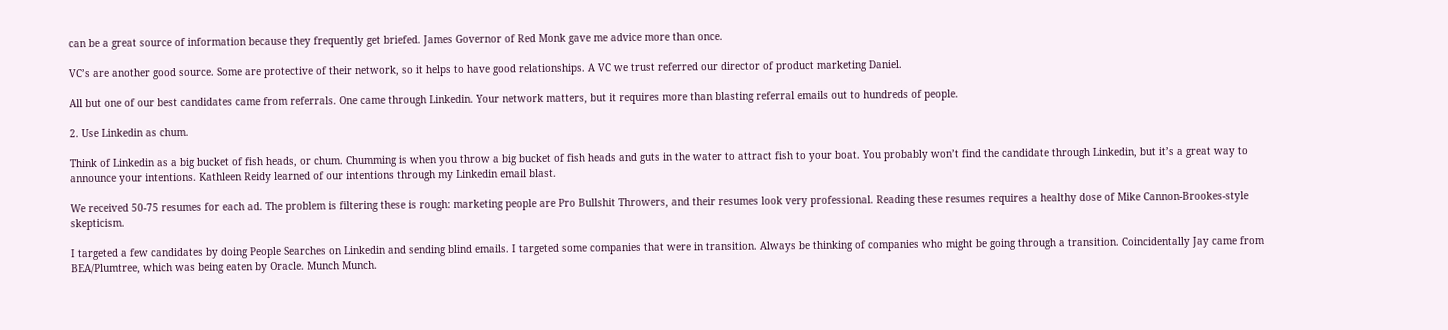can be a great source of information because they frequently get briefed. James Governor of Red Monk gave me advice more than once.

VC’s are another good source. Some are protective of their network, so it helps to have good relationships. A VC we trust referred our director of product marketing Daniel.

All but one of our best candidates came from referrals. One came through Linkedin. Your network matters, but it requires more than blasting referral emails out to hundreds of people.

2. Use Linkedin as chum.

Think of Linkedin as a big bucket of fish heads, or chum. Chumming is when you throw a big bucket of fish heads and guts in the water to attract fish to your boat. You probably won’t find the candidate through Linkedin, but it’s a great way to announce your intentions. Kathleen Reidy learned of our intentions through my Linkedin email blast.

We received 50-75 resumes for each ad. The problem is filtering these is rough: marketing people are Pro Bullshit Throwers, and their resumes look very professional. Reading these resumes requires a healthy dose of Mike Cannon-Brookes-style skepticism.

I targeted a few candidates by doing People Searches on Linkedin and sending blind emails. I targeted some companies that were in transition. Always be thinking of companies who might be going through a transition. Coincidentally Jay came from BEA/Plumtree, which was being eaten by Oracle. Munch Munch.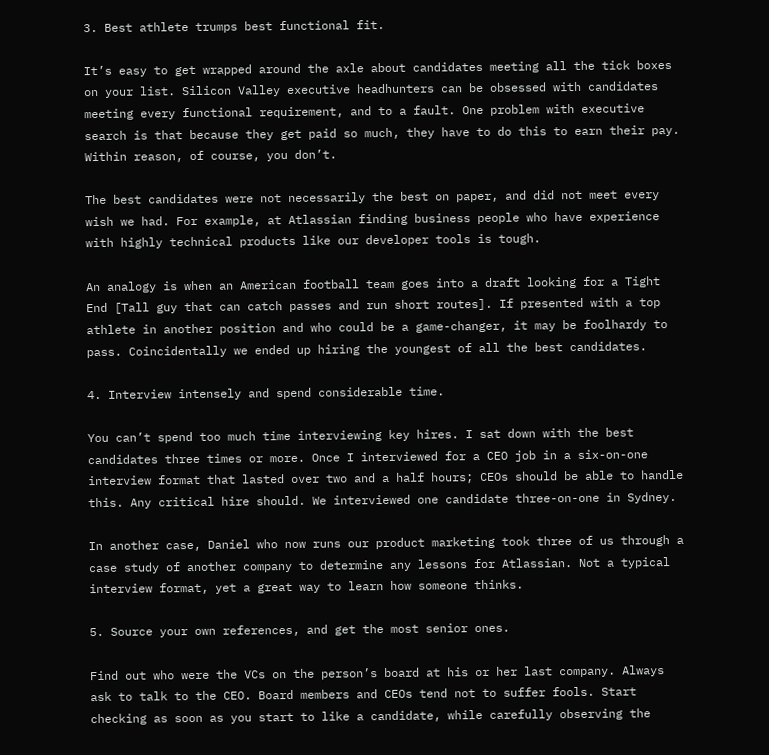3. Best athlete trumps best functional fit.

It’s easy to get wrapped around the axle about candidates meeting all the tick boxes on your list. Silicon Valley executive headhunters can be obsessed with candidates meeting every functional requirement, and to a fault. One problem with executive search is that because they get paid so much, they have to do this to earn their pay. Within reason, of course, you don’t.

The best candidates were not necessarily the best on paper, and did not meet every wish we had. For example, at Atlassian finding business people who have experience with highly technical products like our developer tools is tough.

An analogy is when an American football team goes into a draft looking for a Tight End [Tall guy that can catch passes and run short routes]. If presented with a top athlete in another position and who could be a game-changer, it may be foolhardy to pass. Coincidentally we ended up hiring the youngest of all the best candidates.

4. Interview intensely and spend considerable time.

You can’t spend too much time interviewing key hires. I sat down with the best candidates three times or more. Once I interviewed for a CEO job in a six-on-one interview format that lasted over two and a half hours; CEOs should be able to handle this. Any critical hire should. We interviewed one candidate three-on-one in Sydney.

In another case, Daniel who now runs our product marketing took three of us through a case study of another company to determine any lessons for Atlassian. Not a typical interview format, yet a great way to learn how someone thinks.

5. Source your own references, and get the most senior ones.

Find out who were the VCs on the person’s board at his or her last company. Always ask to talk to the CEO. Board members and CEOs tend not to suffer fools. Start checking as soon as you start to like a candidate, while carefully observing the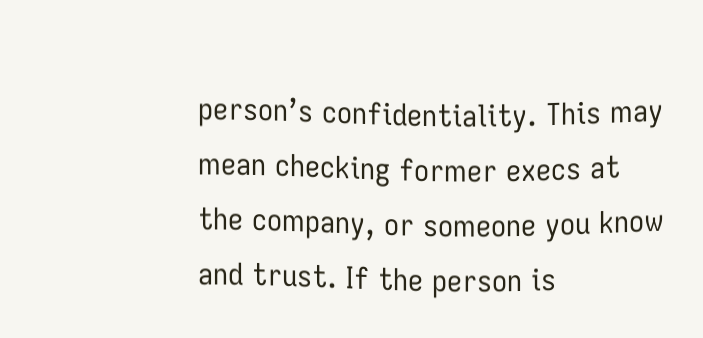person’s confidentiality. This may mean checking former execs at the company, or someone you know and trust. If the person is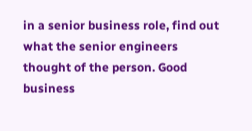in a senior business role, find out what the senior engineers thought of the person. Good business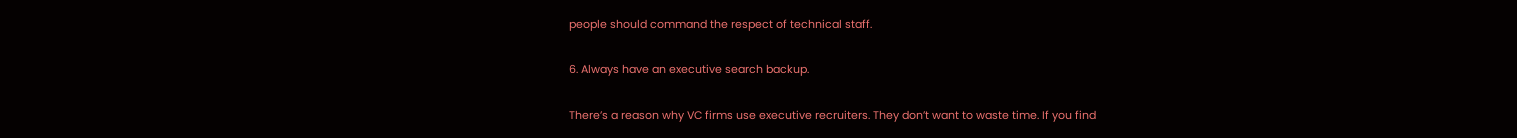people should command the respect of technical staff.

6. Always have an executive search backup.

There’s a reason why VC firms use executive recruiters. They don’t want to waste time. If you find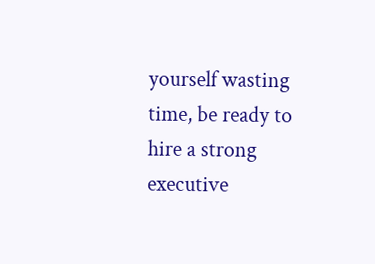yourself wasting time, be ready to hire a strong executive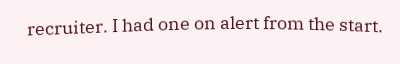recruiter. I had one on alert from the start.